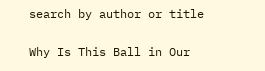search by author or title

Why Is This Ball in Our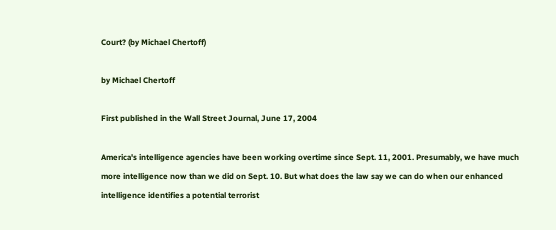Court? (by Michael Chertoff)

by Michael Chertoff

First published in the Wall Street Journal, June 17, 2004

America's intelligence agencies have been working overtime since Sept. 11, 2001. Presumably, we have much more intelligence now than we did on Sept. 10. But what does the law say we can do when our enhanced intelligence identifies a potential terrorist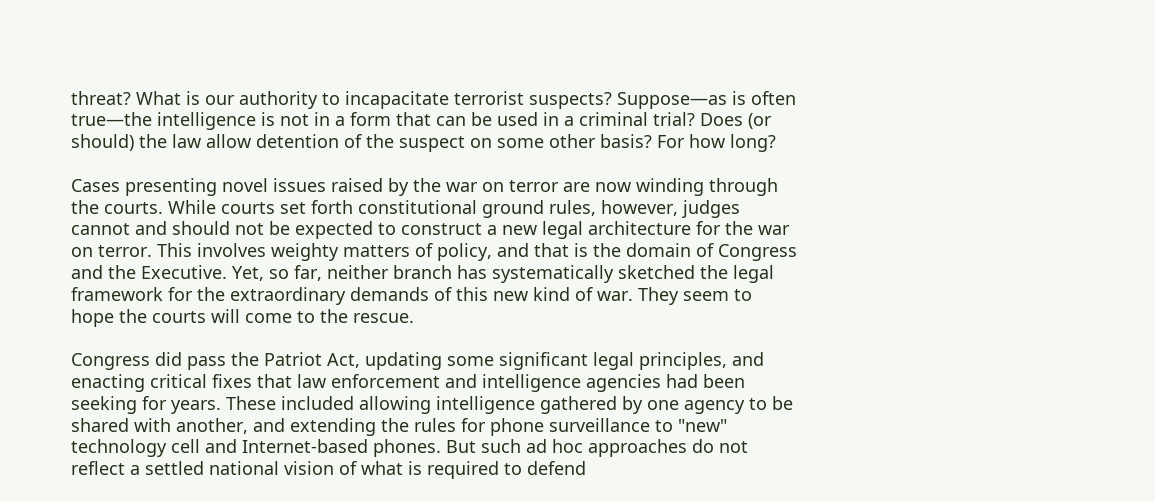threat? What is our authority to incapacitate terrorist suspects? Suppose—as is often true—the intelligence is not in a form that can be used in a criminal trial? Does (or should) the law allow detention of the suspect on some other basis? For how long?

Cases presenting novel issues raised by the war on terror are now winding through the courts. While courts set forth constitutional ground rules, however, judges cannot and should not be expected to construct a new legal architecture for the war on terror. This involves weighty matters of policy, and that is the domain of Congress and the Executive. Yet, so far, neither branch has systematically sketched the legal framework for the extraordinary demands of this new kind of war. They seem to hope the courts will come to the rescue.

Congress did pass the Patriot Act, updating some significant legal principles, and enacting critical fixes that law enforcement and intelligence agencies had been seeking for years. These included allowing intelligence gathered by one agency to be shared with another, and extending the rules for phone surveillance to "new" technology cell and Internet-based phones. But such ad hoc approaches do not reflect a settled national vision of what is required to defend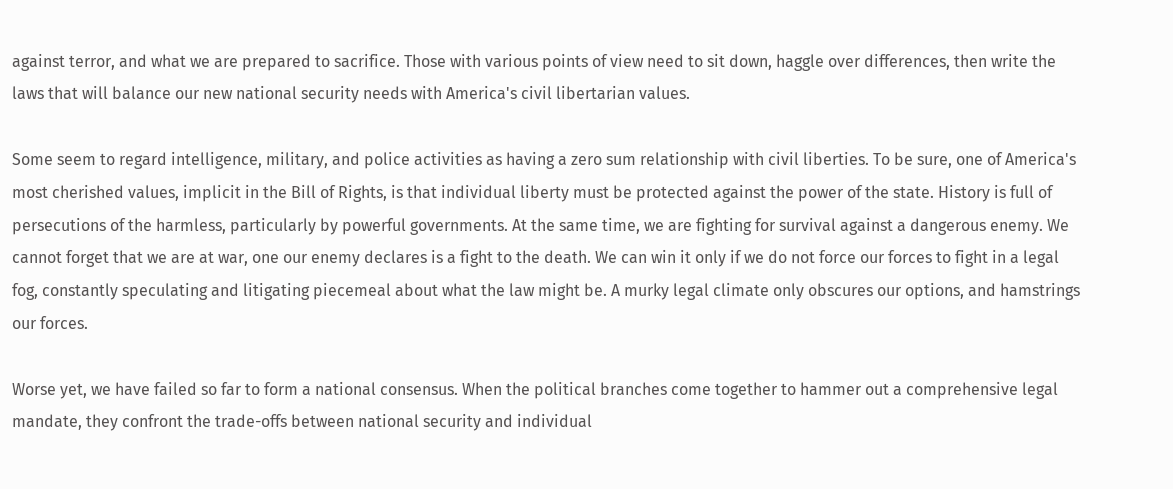against terror, and what we are prepared to sacrifice. Those with various points of view need to sit down, haggle over differences, then write the laws that will balance our new national security needs with America's civil libertarian values.

Some seem to regard intelligence, military, and police activities as having a zero sum relationship with civil liberties. To be sure, one of America's most cherished values, implicit in the Bill of Rights, is that individual liberty must be protected against the power of the state. History is full of persecutions of the harmless, particularly by powerful governments. At the same time, we are fighting for survival against a dangerous enemy. We cannot forget that we are at war, one our enemy declares is a fight to the death. We can win it only if we do not force our forces to fight in a legal fog, constantly speculating and litigating piecemeal about what the law might be. A murky legal climate only obscures our options, and hamstrings our forces.

Worse yet, we have failed so far to form a national consensus. When the political branches come together to hammer out a comprehensive legal mandate, they confront the trade-offs between national security and individual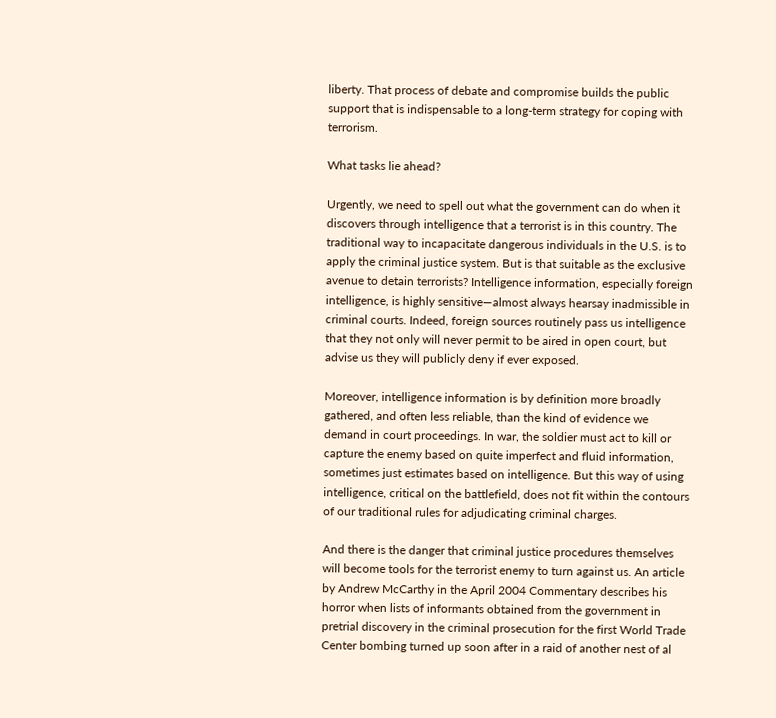liberty. That process of debate and compromise builds the public support that is indispensable to a long-term strategy for coping with terrorism.

What tasks lie ahead?

Urgently, we need to spell out what the government can do when it discovers through intelligence that a terrorist is in this country. The traditional way to incapacitate dangerous individuals in the U.S. is to apply the criminal justice system. But is that suitable as the exclusive avenue to detain terrorists? Intelligence information, especially foreign intelligence, is highly sensitive—almost always hearsay inadmissible in criminal courts. Indeed, foreign sources routinely pass us intelligence that they not only will never permit to be aired in open court, but advise us they will publicly deny if ever exposed.

Moreover, intelligence information is by definition more broadly gathered, and often less reliable, than the kind of evidence we demand in court proceedings. In war, the soldier must act to kill or capture the enemy based on quite imperfect and fluid information, sometimes just estimates based on intelligence. But this way of using intelligence, critical on the battlefield, does not fit within the contours of our traditional rules for adjudicating criminal charges.

And there is the danger that criminal justice procedures themselves will become tools for the terrorist enemy to turn against us. An article by Andrew McCarthy in the April 2004 Commentary describes his horror when lists of informants obtained from the government in pretrial discovery in the criminal prosecution for the first World Trade Center bombing turned up soon after in a raid of another nest of al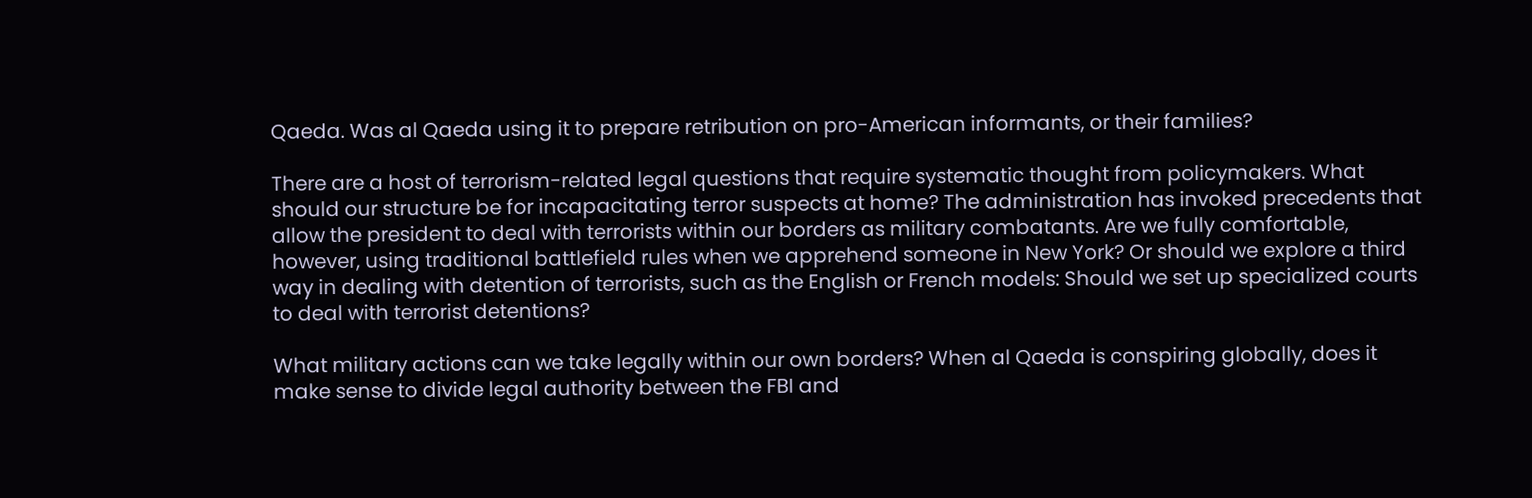Qaeda. Was al Qaeda using it to prepare retribution on pro-American informants, or their families?

There are a host of terrorism-related legal questions that require systematic thought from policymakers. What should our structure be for incapacitating terror suspects at home? The administration has invoked precedents that allow the president to deal with terrorists within our borders as military combatants. Are we fully comfortable, however, using traditional battlefield rules when we apprehend someone in New York? Or should we explore a third way in dealing with detention of terrorists, such as the English or French models: Should we set up specialized courts to deal with terrorist detentions?

What military actions can we take legally within our own borders? When al Qaeda is conspiring globally, does it make sense to divide legal authority between the FBI and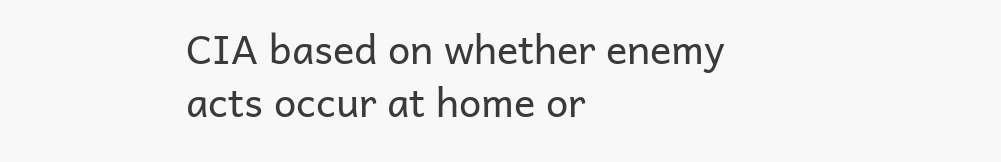CIA based on whether enemy acts occur at home or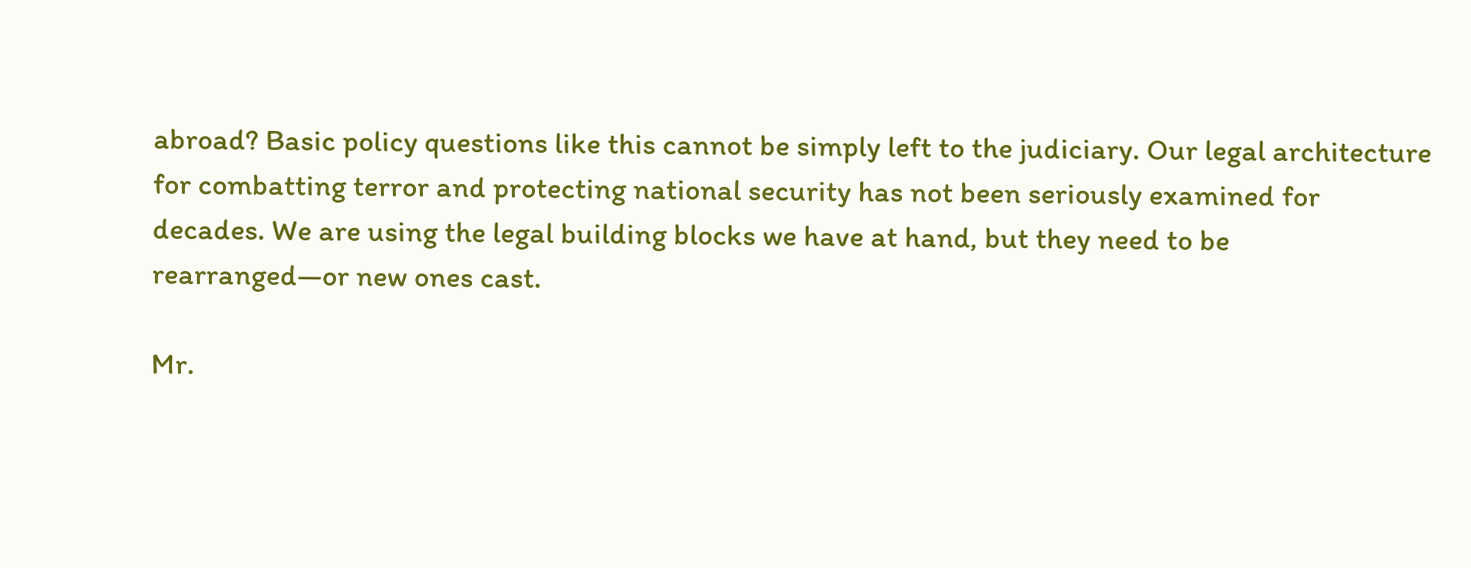abroad? Basic policy questions like this cannot be simply left to the judiciary. Our legal architecture for combatting terror and protecting national security has not been seriously examined for decades. We are using the legal building blocks we have at hand, but they need to be rearranged—or new ones cast.

Mr.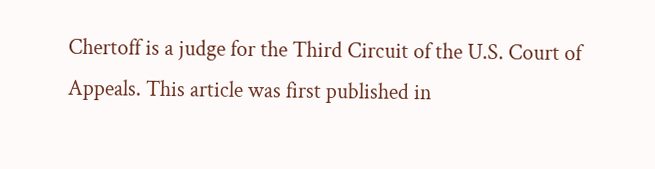Chertoff is a judge for the Third Circuit of the U.S. Court of Appeals. This article was first published in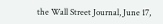the Wall Street Journal, June 17,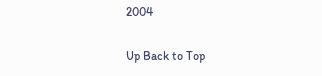2004

Up Back to Top